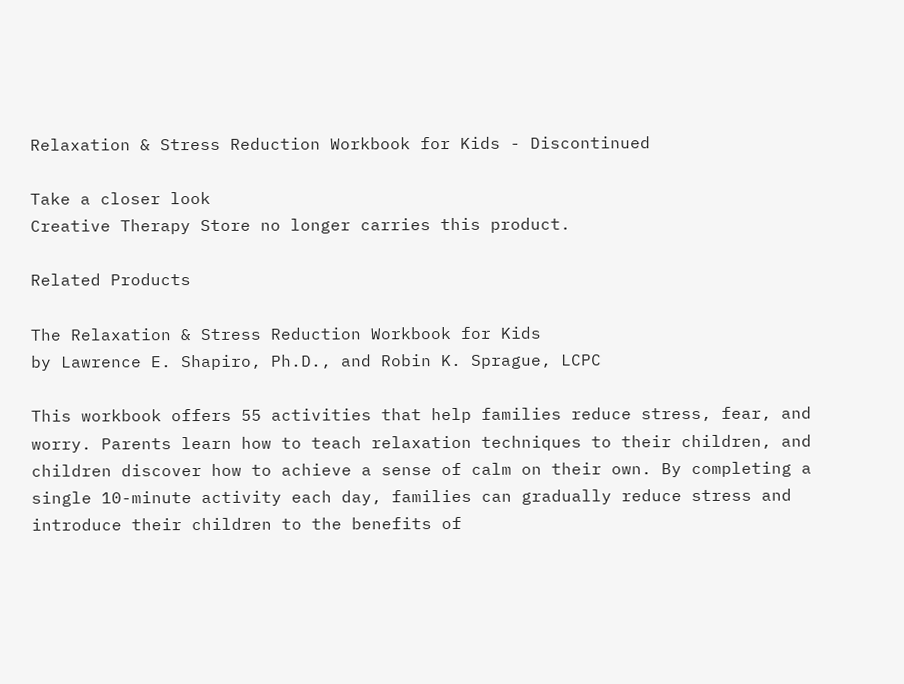Relaxation & Stress Reduction Workbook for Kids - Discontinued

Take a closer look
Creative Therapy Store no longer carries this product.

Related Products

The Relaxation & Stress Reduction Workbook for Kids
by Lawrence E. Shapiro, Ph.D., and Robin K. Sprague, LCPC

This workbook offers 55 activities that help families reduce stress, fear, and worry. Parents learn how to teach relaxation techniques to their children, and children discover how to achieve a sense of calm on their own. By completing a single 10-minute activity each day, families can gradually reduce stress and introduce their children to the benefits of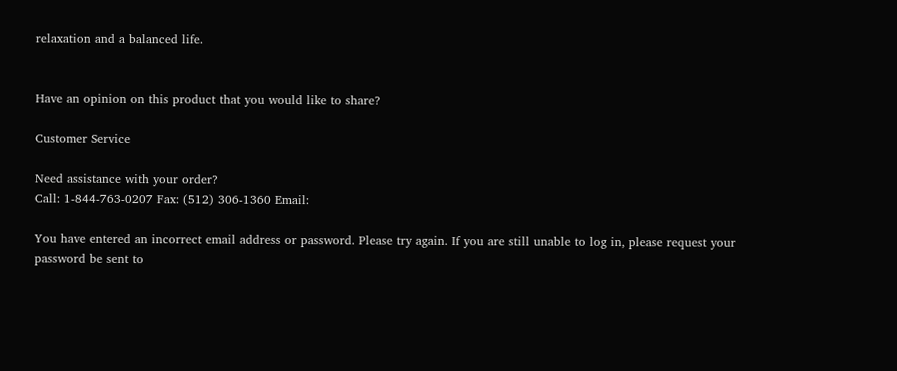relaxation and a balanced life.


Have an opinion on this product that you would like to share?

Customer Service

Need assistance with your order?
Call: 1-844-763-0207 Fax: (512) 306-1360 Email:

You have entered an incorrect email address or password. Please try again. If you are still unable to log in, please request your password be sent to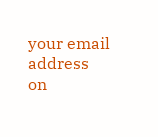your email address on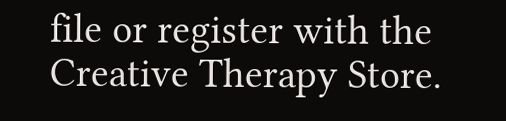file or register with the Creative Therapy Store.